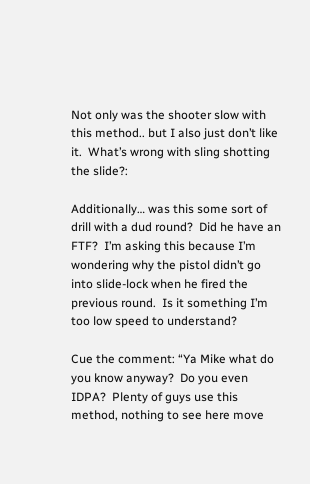Not only was the shooter slow with this method.. but I also just don’t like it.  What’s wrong with sling shotting the slide?:

Additionally… was this some sort of drill with a dud round?  Did he have an FTF?  I’m asking this because I’m wondering why the pistol didn’t go into slide-lock when he fired the previous round.  Is it something I’m too low speed to understand?

Cue the comment: “Ya Mike what do you know anyway?  Do you even IDPA?  Plenty of guys use this method, nothing to see here move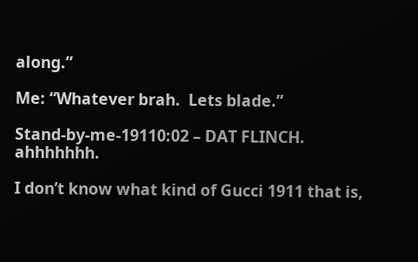along.”

Me: “Whatever brah.  Lets blade.”

Stand-by-me-19110:02 – DAT FLINCH.  ahhhhhhh.

I don’t know what kind of Gucci 1911 that is,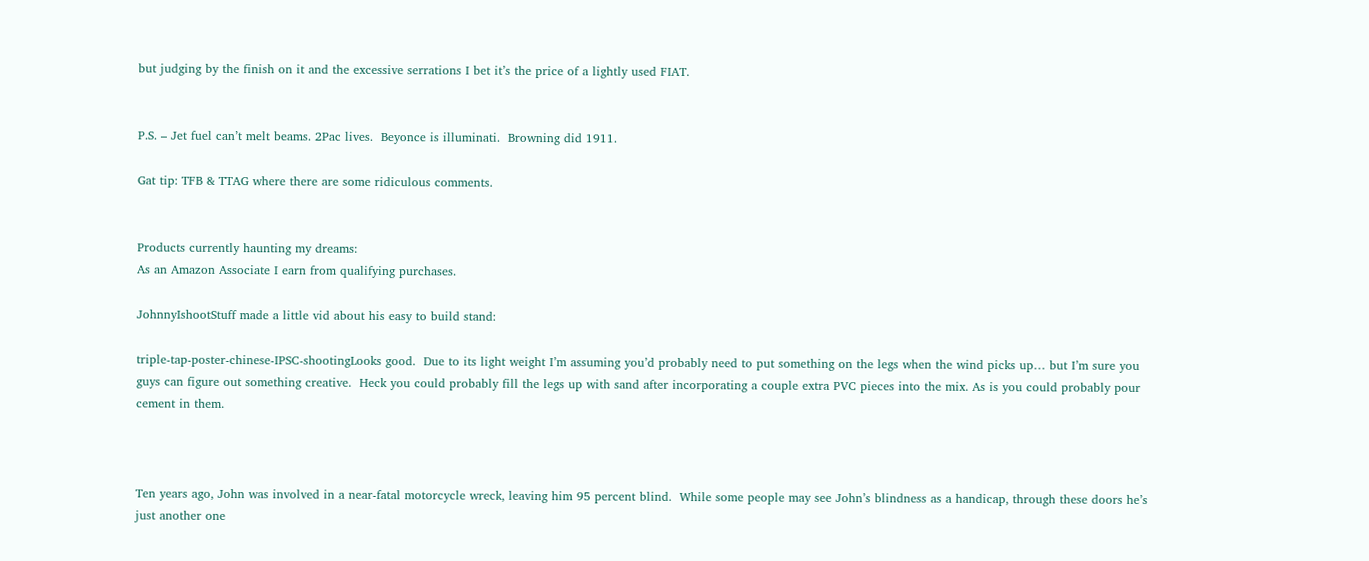but judging by the finish on it and the excessive serrations I bet it’s the price of a lightly used FIAT.


P.S. – Jet fuel can’t melt beams. 2Pac lives.  Beyonce is illuminati.  Browning did 1911.

Gat tip: TFB & TTAG where there are some ridiculous comments.


Products currently haunting my dreams:
As an Amazon Associate I earn from qualifying purchases.

JohnnyIshootStuff made a little vid about his easy to build stand:

triple-tap-poster-chinese-IPSC-shootingLooks good.  Due to its light weight I’m assuming you’d probably need to put something on the legs when the wind picks up… but I’m sure you guys can figure out something creative.  Heck you could probably fill the legs up with sand after incorporating a couple extra PVC pieces into the mix. As is you could probably pour cement in them.



Ten years ago, John was involved in a near-fatal motorcycle wreck, leaving him 95 percent blind.  While some people may see John’s blindness as a handicap, through these doors he’s just another one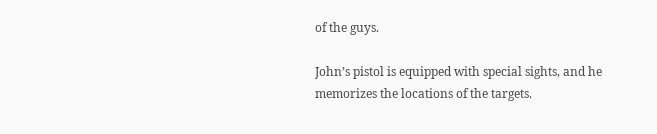of the guys.

John’s pistol is equipped with special sights, and he memorizes the locations of the targets.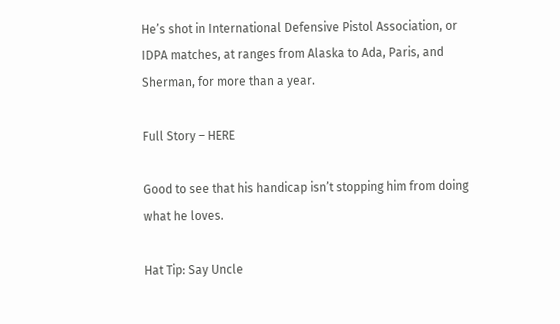He’s shot in International Defensive Pistol Association, or IDPA matches, at ranges from Alaska to Ada, Paris, and Sherman, for more than a year.

Full Story – HERE

Good to see that his handicap isn’t stopping him from doing what he loves.

Hat Tip: Say Uncle